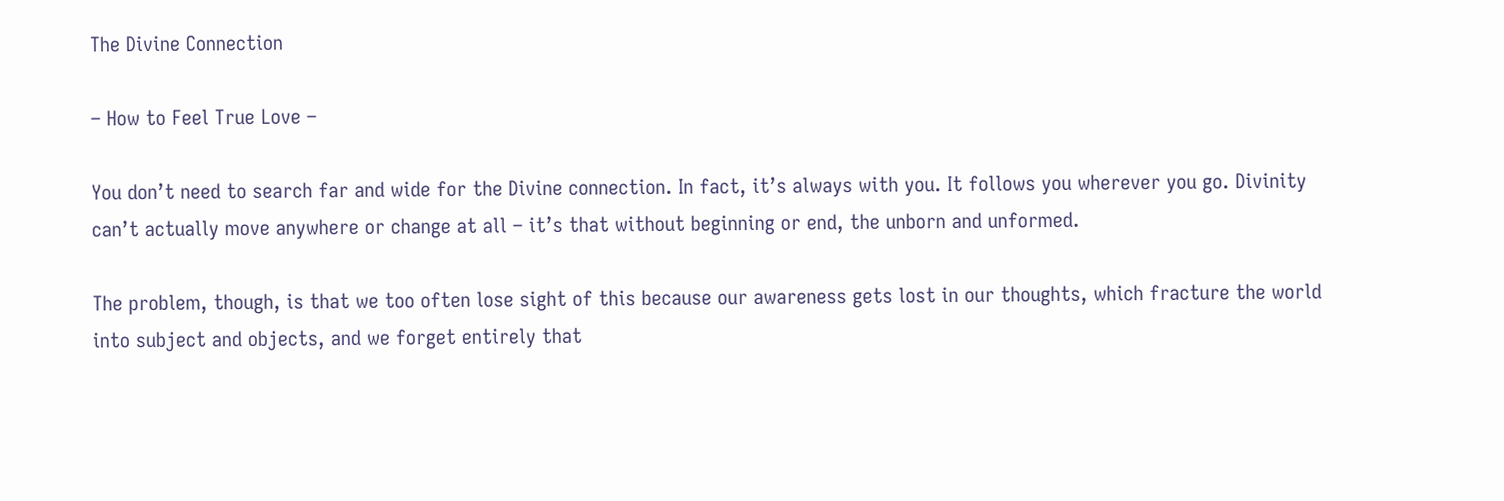The Divine Connection

– How to Feel True Love –

You don’t need to search far and wide for the Divine connection. In fact, it’s always with you. It follows you wherever you go. Divinity can’t actually move anywhere or change at all – it’s that without beginning or end, the unborn and unformed.

The problem, though, is that we too often lose sight of this because our awareness gets lost in our thoughts, which fracture the world into subject and objects, and we forget entirely that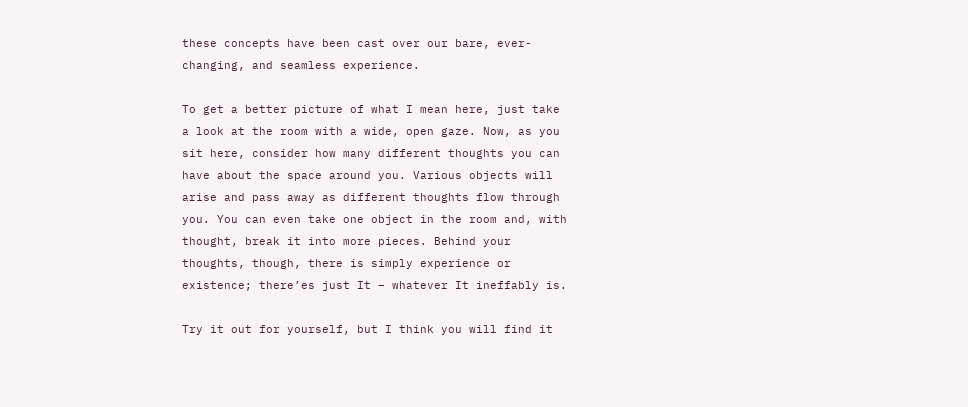these concepts have been cast over our bare, ever-changing, and seamless experience.

To get a better picture of what I mean here, just take a look at the room with a wide, open gaze. Now, as you sit here, consider how many different thoughts you can have about the space around you. Various objects will arise and pass away as different thoughts flow through you. You can even take one object in the room and, with thought, break it into more pieces. Behind your thoughts, though, there is simply experience or existence; there’es just It – whatever It ineffably is.

Try it out for yourself, but I think you will find it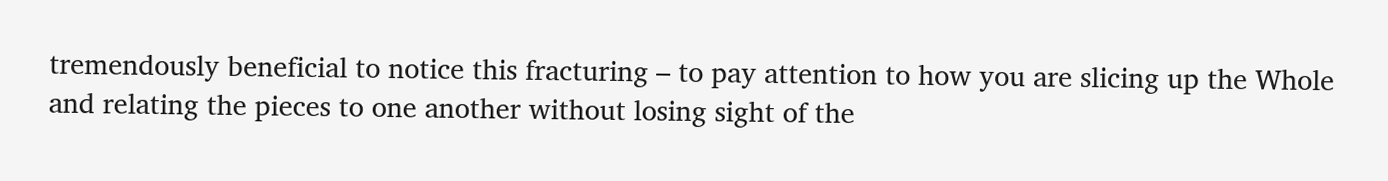tremendously beneficial to notice this fracturing – to pay attention to how you are slicing up the Whole and relating the pieces to one another without losing sight of the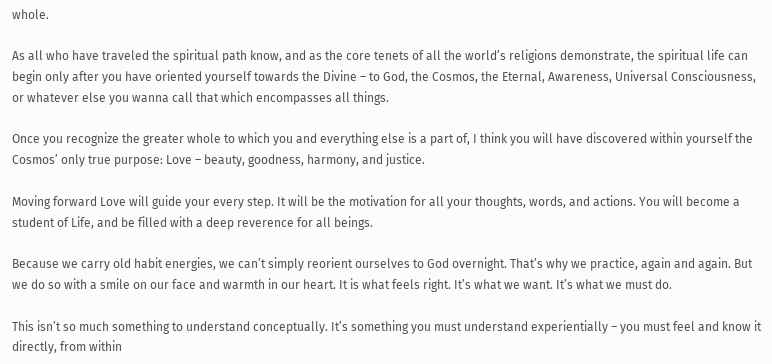whole.

As all who have traveled the spiritual path know, and as the core tenets of all the world’s religions demonstrate, the spiritual life can begin only after you have oriented yourself towards the Divine – to God, the Cosmos, the Eternal, Awareness, Universal Consciousness, or whatever else you wanna call that which encompasses all things.

Once you recognize the greater whole to which you and everything else is a part of, I think you will have discovered within yourself the Cosmos’ only true purpose: Love – beauty, goodness, harmony, and justice.

Moving forward Love will guide your every step. It will be the motivation for all your thoughts, words, and actions. You will become a student of Life, and be filled with a deep reverence for all beings.

Because we carry old habit energies, we can’t simply reorient ourselves to God overnight. That’s why we practice, again and again. But we do so with a smile on our face and warmth in our heart. It is what feels right. It’s what we want. It’s what we must do.

This isn’t so much something to understand conceptually. It’s something you must understand experientially – you must feel and know it directly, from within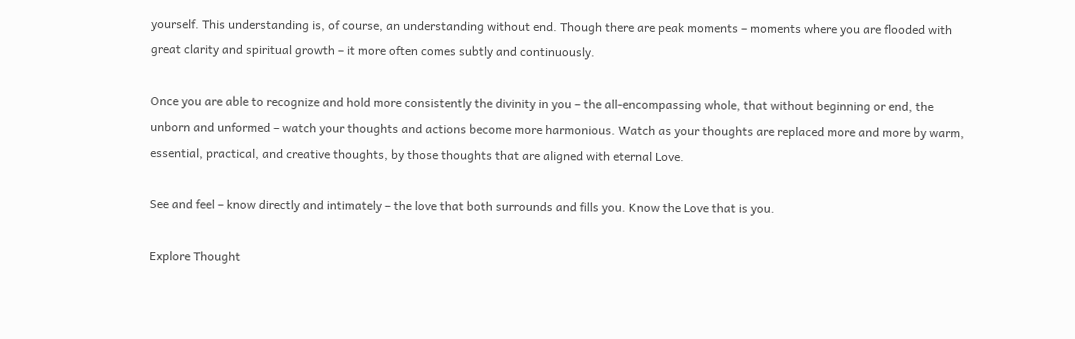yourself. This understanding is, of course, an understanding without end. Though there are peak moments – moments where you are flooded with great clarity and spiritual growth – it more often comes subtly and continuously.

Once you are able to recognize and hold more consistently the divinity in you – the all-encompassing whole, that without beginning or end, the unborn and unformed – watch your thoughts and actions become more harmonious. Watch as your thoughts are replaced more and more by warm, essential, practical, and creative thoughts, by those thoughts that are aligned with eternal Love.

See and feel – know directly and intimately – the love that both surrounds and fills you. Know the Love that is you.

Explore Thought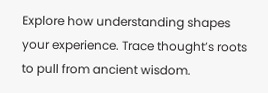Explore how understanding shapes your experience. Trace thought’s roots to pull from ancient wisdom.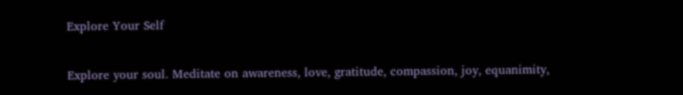Explore Your Self

Explore your soul. Meditate on awareness, love, gratitude, compassion, joy, equanimity,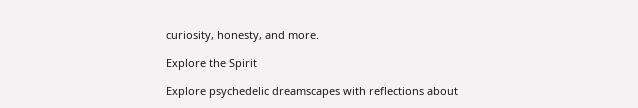curiosity, honesty, and more.

Explore the Spirit

Explore psychedelic dreamscapes with reflections about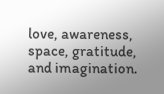love, awareness, space, gratitude, and imagination.